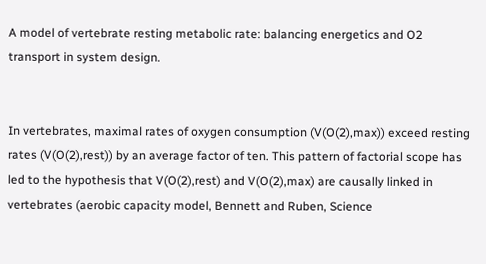A model of vertebrate resting metabolic rate: balancing energetics and O2 transport in system design.


In vertebrates, maximal rates of oxygen consumption (V(O(2),max)) exceed resting rates (V(O(2),rest)) by an average factor of ten. This pattern of factorial scope has led to the hypothesis that V(O(2),rest) and V(O(2),max) are causally linked in vertebrates (aerobic capacity model, Bennett and Ruben, Science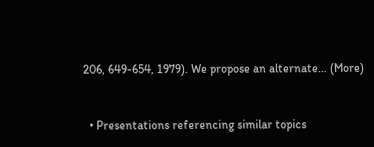206, 649-654, 1979). We propose an alternate… (More)


  • Presentations referencing similar topics